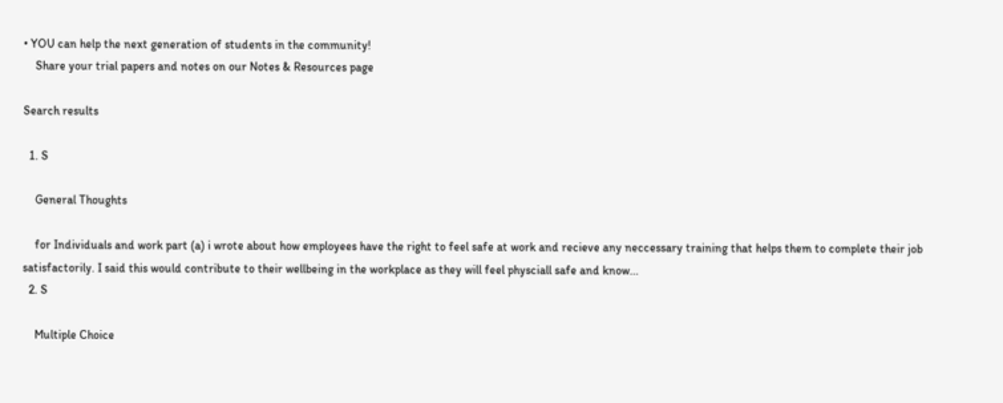• YOU can help the next generation of students in the community!
    Share your trial papers and notes on our Notes & Resources page

Search results

  1. S

    General Thoughts

    for Individuals and work part (a) i wrote about how employees have the right to feel safe at work and recieve any neccessary training that helps them to complete their job satisfactorily. I said this would contribute to their wellbeing in the workplace as they will feel physciall safe and know...
  2. S

    Multiple Choice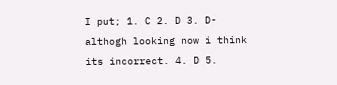I put; 1. C 2. D 3. D- althogh looking now i think its incorrect. 4. D 5.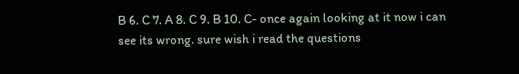B 6. C 7. A 8. C 9. B 10. C- once again looking at it now i can see its wrong. sure wish i read the questions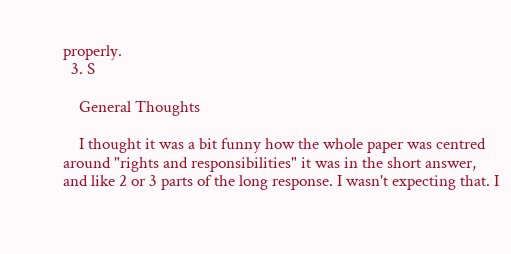properly.
  3. S

    General Thoughts

    I thought it was a bit funny how the whole paper was centred around "rights and responsibilities" it was in the short answer, and like 2 or 3 parts of the long response. I wasn't expecting that. I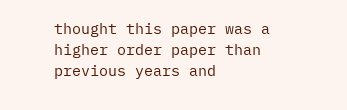thought this paper was a higher order paper than previous years and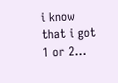i know that i got 1 or 2...